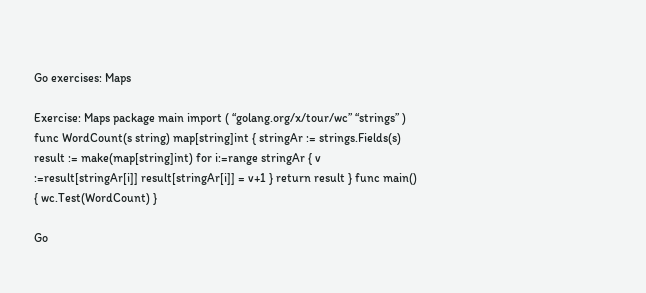Go exercises: Maps

Exercise: Maps package main import ( “golang.org/x/tour/wc” “strings” ) func WordCount(s string) map[string]int { stringAr := strings.Fields(s) result := make(map[string]int) for i:=range stringAr { v :=result[stringAr[i]] result[stringAr[i]] = v+1 } return result } func main() { wc.Test(WordCount) }

Go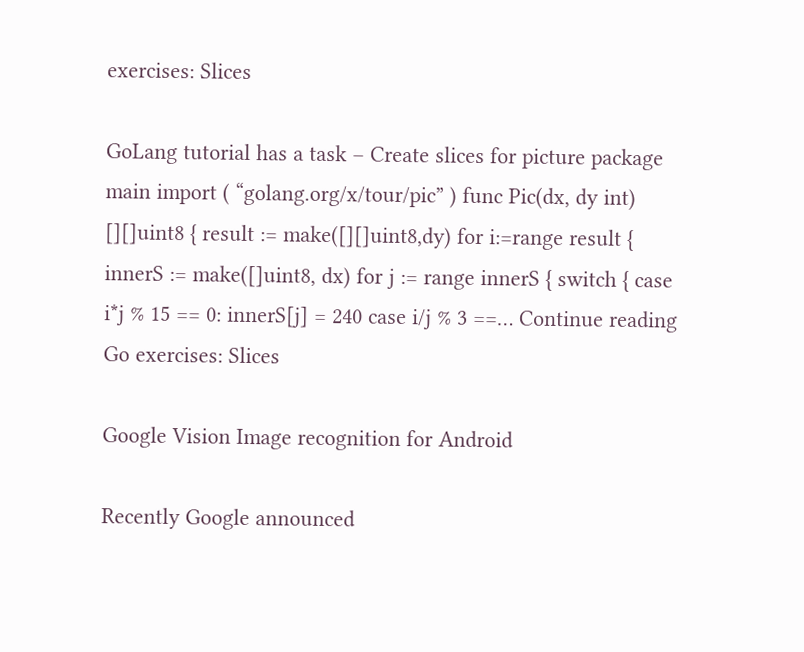exercises: Slices

GoLang tutorial has a task – Create slices for picture package main import ( “golang.org/x/tour/pic” ) func Pic(dx, dy int) [][]uint8 { result := make([][]uint8,dy) for i:=range result { innerS := make([]uint8, dx) for j := range innerS { switch { case i*j % 15 == 0: innerS[j] = 240 case i/j % 3 ==… Continue reading Go exercises: Slices

Google Vision Image recognition for Android

Recently Google announced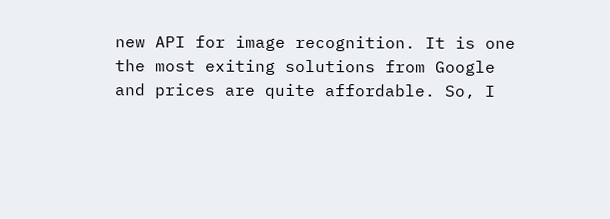new API for image recognition. It is one the most exiting solutions from Google and prices are quite affordable. So, I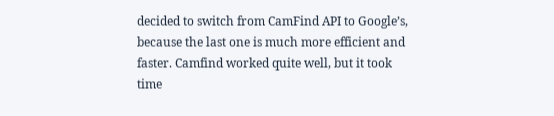decided to switch from CamFind API to Google’s, because the last one is much more efficient and faster. Camfind worked quite well, but it took time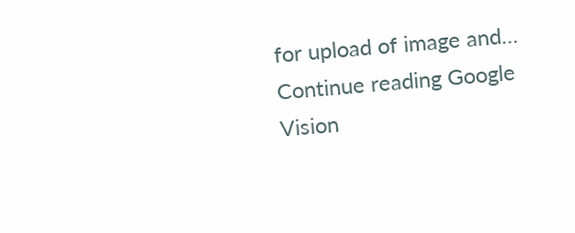for upload of image and… Continue reading Google Vision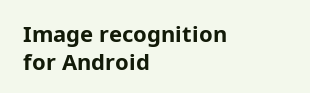Image recognition for Android